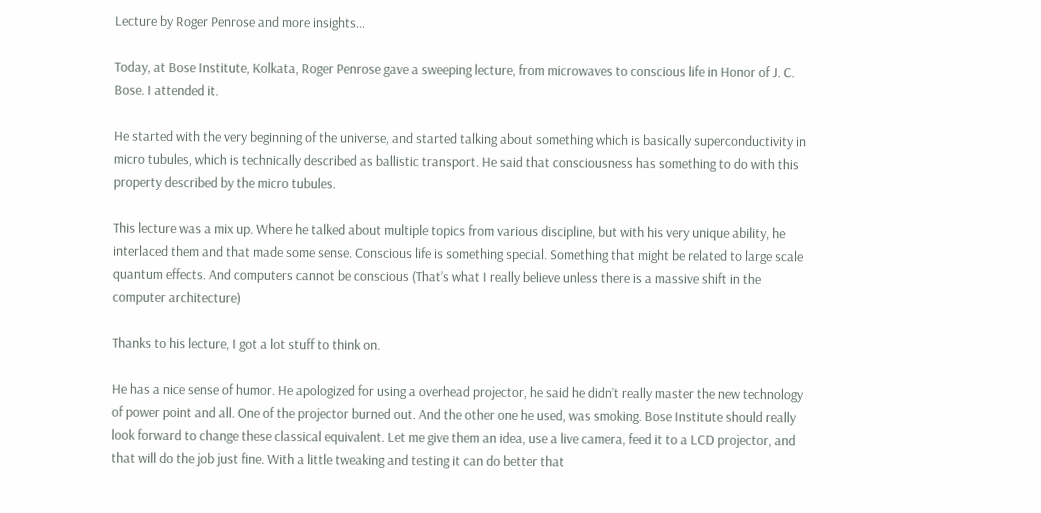Lecture by Roger Penrose and more insights…

Today, at Bose Institute, Kolkata, Roger Penrose gave a sweeping lecture, from microwaves to conscious life in Honor of J. C. Bose. I attended it.

He started with the very beginning of the universe, and started talking about something which is basically superconductivity in micro tubules, which is technically described as ballistic transport. He said that consciousness has something to do with this property described by the micro tubules.

This lecture was a mix up. Where he talked about multiple topics from various discipline, but with his very unique ability, he interlaced them and that made some sense. Conscious life is something special. Something that might be related to large scale quantum effects. And computers cannot be conscious (That’s what I really believe unless there is a massive shift in the computer architecture)

Thanks to his lecture, I got a lot stuff to think on.

He has a nice sense of humor. He apologized for using a overhead projector, he said he didn’t really master the new technology of power point and all. One of the projector burned out. And the other one he used, was smoking. Bose Institute should really look forward to change these classical equivalent. Let me give them an idea, use a live camera, feed it to a LCD projector, and that will do the job just fine. With a little tweaking and testing it can do better that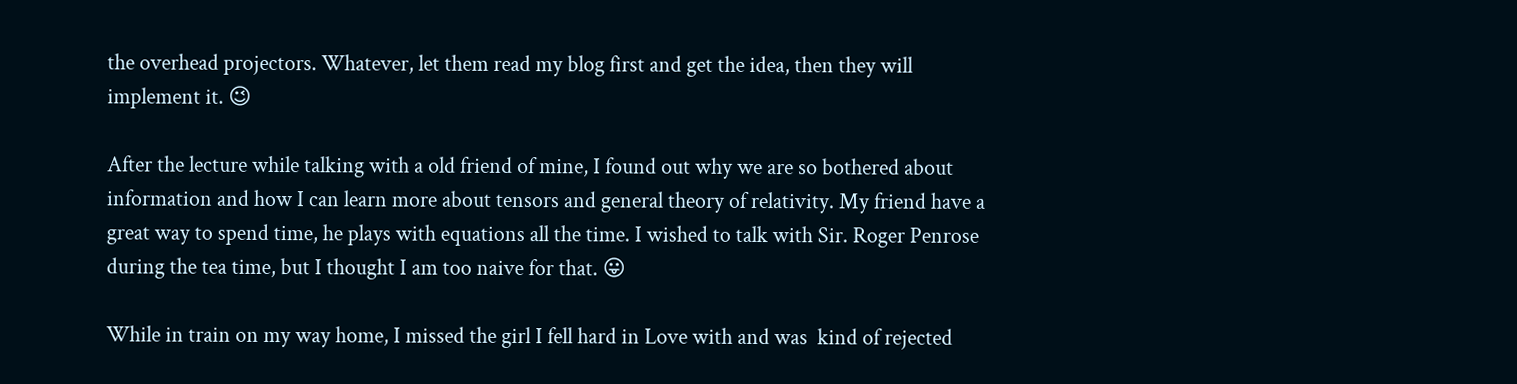the overhead projectors. Whatever, let them read my blog first and get the idea, then they will implement it. 😉

After the lecture while talking with a old friend of mine, I found out why we are so bothered about information and how I can learn more about tensors and general theory of relativity. My friend have a great way to spend time, he plays with equations all the time. I wished to talk with Sir. Roger Penrose during the tea time, but I thought I am too naive for that. 😛

While in train on my way home, I missed the girl I fell hard in Love with and was  kind of rejected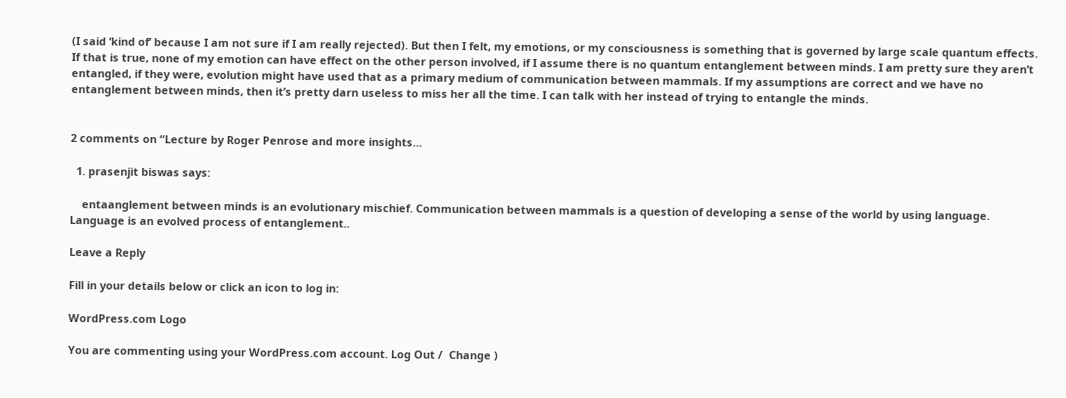(I said ‘kind of’ because I am not sure if I am really rejected). But then I felt, my emotions, or my consciousness is something that is governed by large scale quantum effects. If that is true, none of my emotion can have effect on the other person involved, if I assume there is no quantum entanglement between minds. I am pretty sure they aren’t entangled, if they were, evolution might have used that as a primary medium of communication between mammals. If my assumptions are correct and we have no entanglement between minds, then it’s pretty darn useless to miss her all the time. I can talk with her instead of trying to entangle the minds.


2 comments on “Lecture by Roger Penrose and more insights…

  1. prasenjit biswas says:

    entaanglement between minds is an evolutionary mischief. Communication between mammals is a question of developing a sense of the world by using language. Language is an evolved process of entanglement..

Leave a Reply

Fill in your details below or click an icon to log in:

WordPress.com Logo

You are commenting using your WordPress.com account. Log Out /  Change )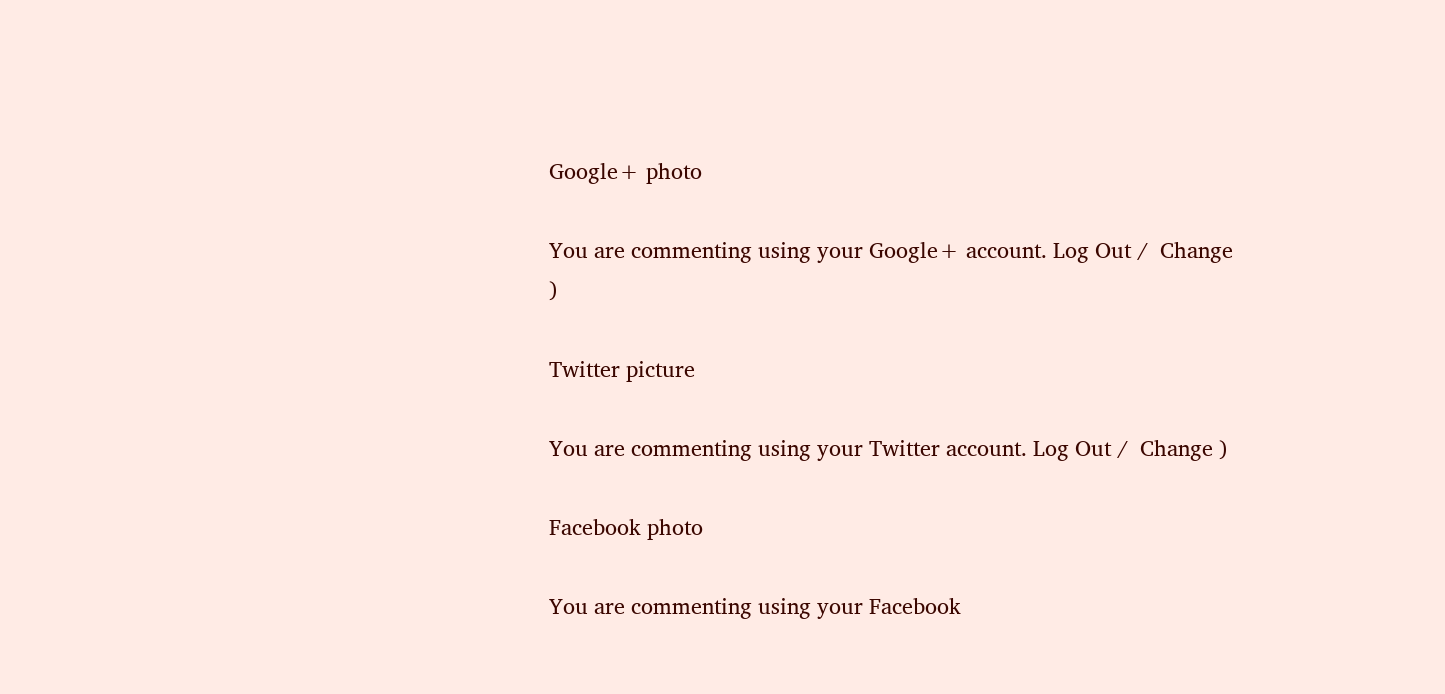Google+ photo

You are commenting using your Google+ account. Log Out /  Change )

Twitter picture

You are commenting using your Twitter account. Log Out /  Change )

Facebook photo

You are commenting using your Facebook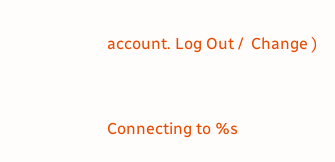account. Log Out /  Change )


Connecting to %s